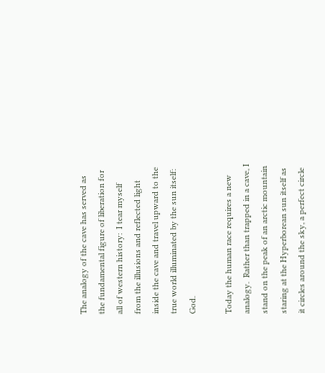The analogy of the cave has served as the fundamental figure of liberation for all of western history:  I tear myself from the illusions and reflected light inside the cave and travel upward to the true world illuminated by the sun itself: God.

Today the human race requires a new analogy.  Rather than trapped in a cave, I stand on the peak of an arctic mountain staring at the Hyperborean sun itself as it circles around the sky, a perfect circle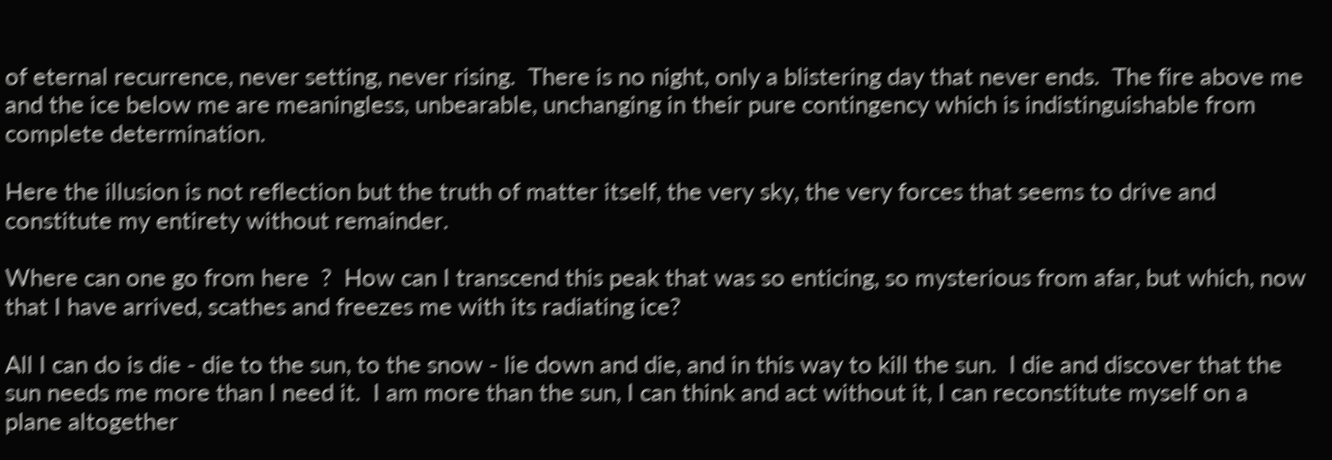of eternal recurrence, never setting, never rising.  There is no night, only a blistering day that never ends.  The fire above me and the ice below me are meaningless, unbearable, unchanging in their pure contingency which is indistinguishable from complete determination.

Here the illusion is not reflection but the truth of matter itself, the very sky, the very forces that seems to drive and constitute my entirety without remainder.

Where can one go from here  ?  How can I transcend this peak that was so enticing, so mysterious from afar, but which, now that I have arrived, scathes and freezes me with its radiating ice?

All I can do is die - die to the sun, to the snow - lie down and die, and in this way to kill the sun.  I die and discover that the sun needs me more than I need it.  I am more than the sun, I can think and act without it, I can reconstitute myself on a plane altogether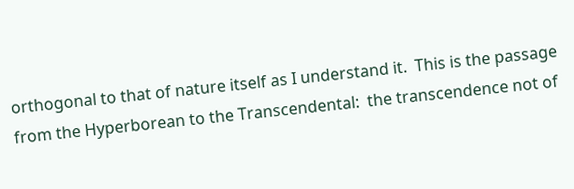orthogonal to that of nature itself as I understand it.  This is the passage from the Hyperborean to the Transcendental:  the transcendence not of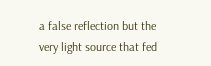a false reflection but the very light source that fed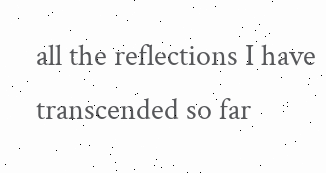all the reflections I have transcended so far